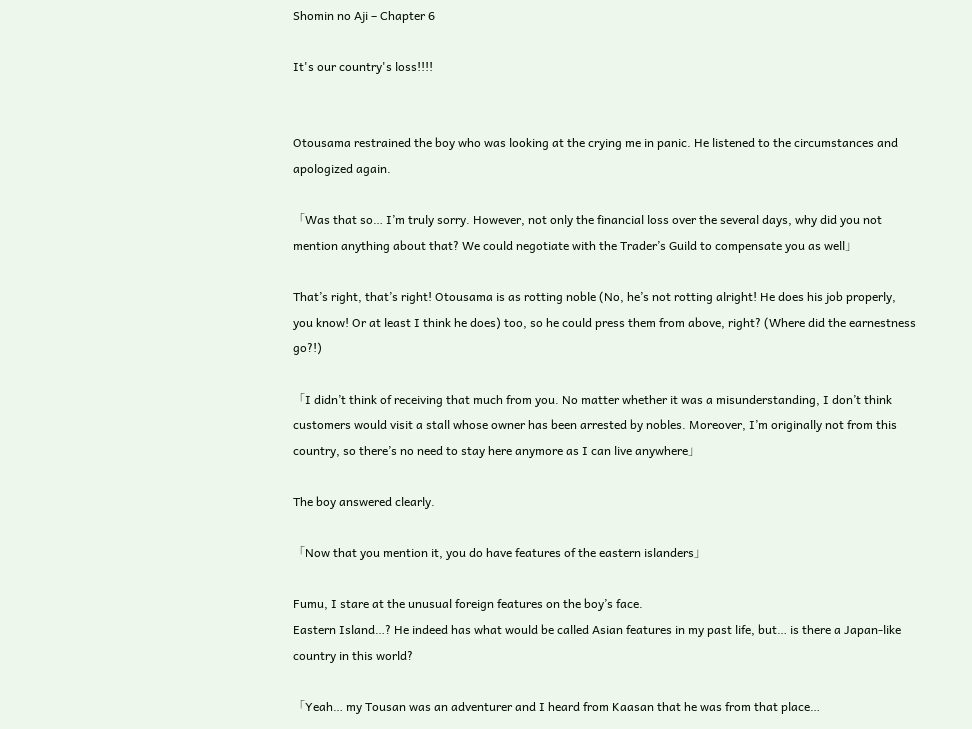Shomin no Aji – Chapter 6

It's our country's loss!!!!


Otousama restrained the boy who was looking at the crying me in panic. He listened to the circumstances and apologized again.

「Was that so… I’m truly sorry. However, not only the financial loss over the several days, why did you not mention anything about that? We could negotiate with the Trader’s Guild to compensate you as well」

That’s right, that’s right! Otousama is as rotting noble (No, he’s not rotting alright! He does his job properly, you know! Or at least I think he does) too, so he could press them from above, right? (Where did the earnestness go?!)

「I didn’t think of receiving that much from you. No matter whether it was a misunderstanding, I don’t think customers would visit a stall whose owner has been arrested by nobles. Moreover, I’m originally not from this country, so there’s no need to stay here anymore as I can live anywhere」

The boy answered clearly.

「Now that you mention it, you do have features of the eastern islanders」

Fumu, I stare at the unusual foreign features on the boy’s face.
Eastern Island…? He indeed has what would be called Asian features in my past life, but… is there a Japan-like country in this world?

「Yeah… my Tousan was an adventurer and I heard from Kaasan that he was from that place…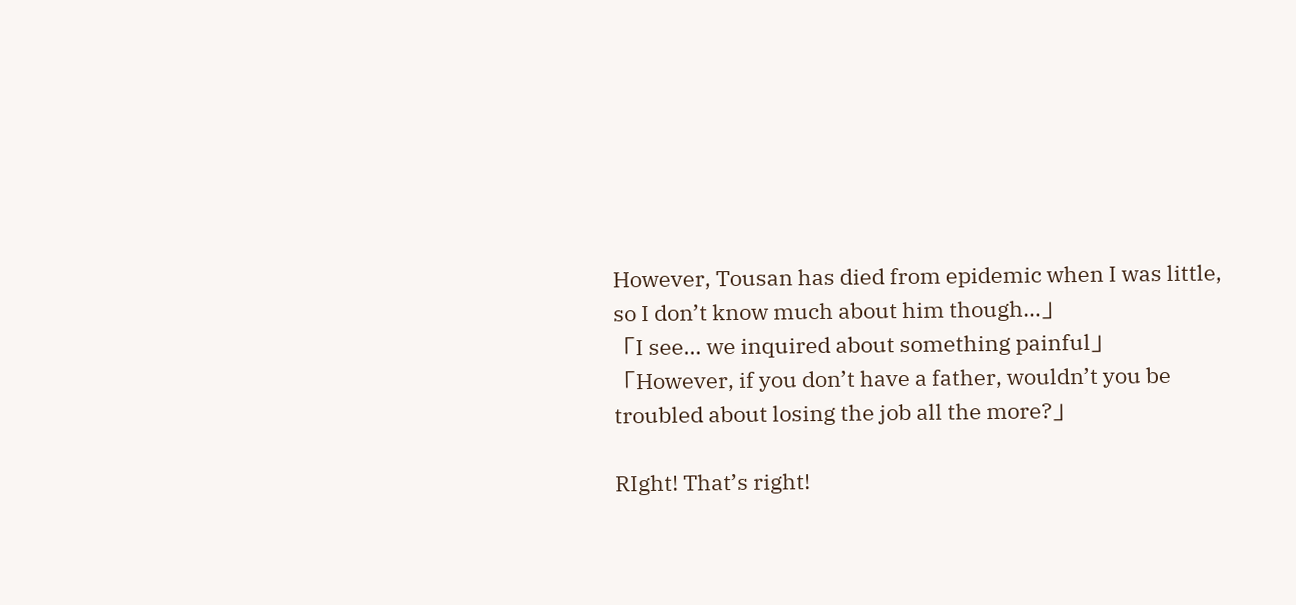However, Tousan has died from epidemic when I was little, so I don’t know much about him though…」
「I see… we inquired about something painful」
「However, if you don’t have a father, wouldn’t you be troubled about losing the job all the more?」

RIght! That’s right!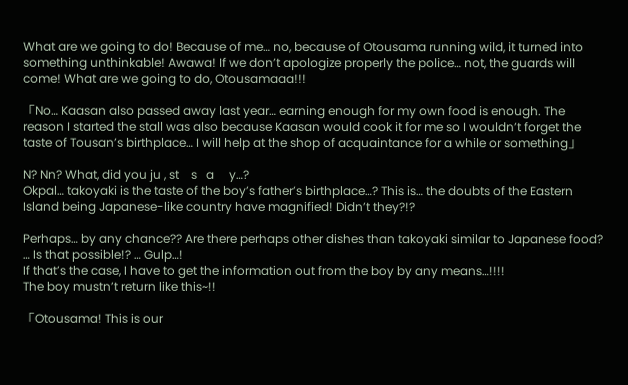What are we going to do! Because of me… no, because of Otousama running wild, it turned into something unthinkable! Awawa! If we don’t apologize properly the police… not, the guards will come! What are we going to do, Otousamaaa!!!

「No… Kaasan also passed away last year… earning enough for my own food is enough. The reason I started the stall was also because Kaasan would cook it for me so I wouldn’t forget the taste of Tousan’s birthplace… I will help at the shop of acquaintance for a while or something」

N? Nn? What, did you ju , st    s   a     y…?
Okpal… takoyaki is the taste of the boy’s father’s birthplace…? This is… the doubts of the Eastern Island being Japanese-like country have magnified! Didn’t they?!?

Perhaps… by any chance?? Are there perhaps other dishes than takoyaki similar to Japanese food? … Is that possible!? … Gulp…!
If that’s the case, I have to get the information out from the boy by any means…!!!!
The boy mustn’t return like this~!!

「Otousama! This is our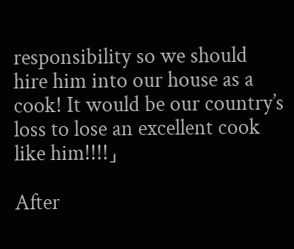responsibility so we should hire him into our house as a cook! It would be our country’s loss to lose an excellent cook like him!!!!」

After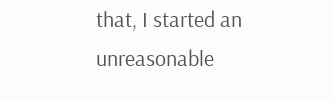that, I started an unreasonable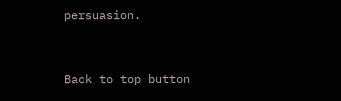persuasion.


Back to top button